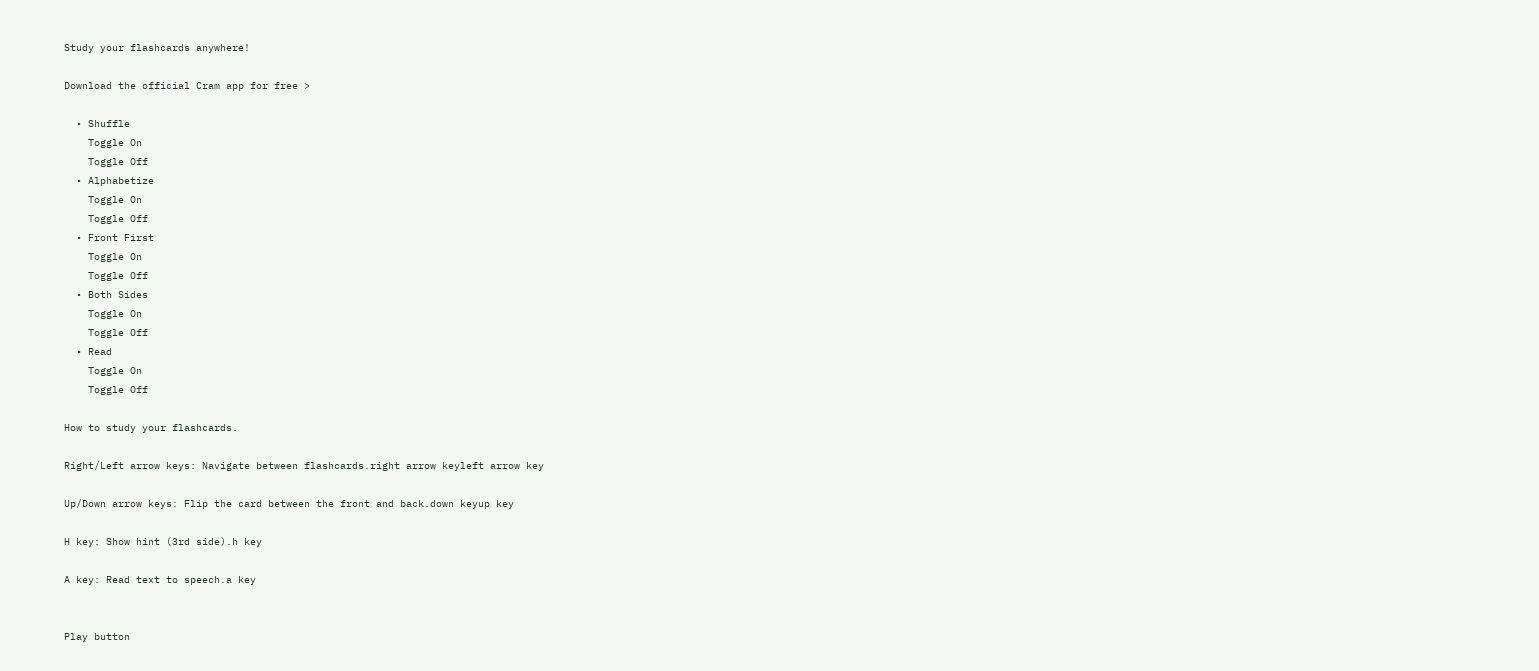Study your flashcards anywhere!

Download the official Cram app for free >

  • Shuffle
    Toggle On
    Toggle Off
  • Alphabetize
    Toggle On
    Toggle Off
  • Front First
    Toggle On
    Toggle Off
  • Both Sides
    Toggle On
    Toggle Off
  • Read
    Toggle On
    Toggle Off

How to study your flashcards.

Right/Left arrow keys: Navigate between flashcards.right arrow keyleft arrow key

Up/Down arrow keys: Flip the card between the front and back.down keyup key

H key: Show hint (3rd side).h key

A key: Read text to speech.a key


Play button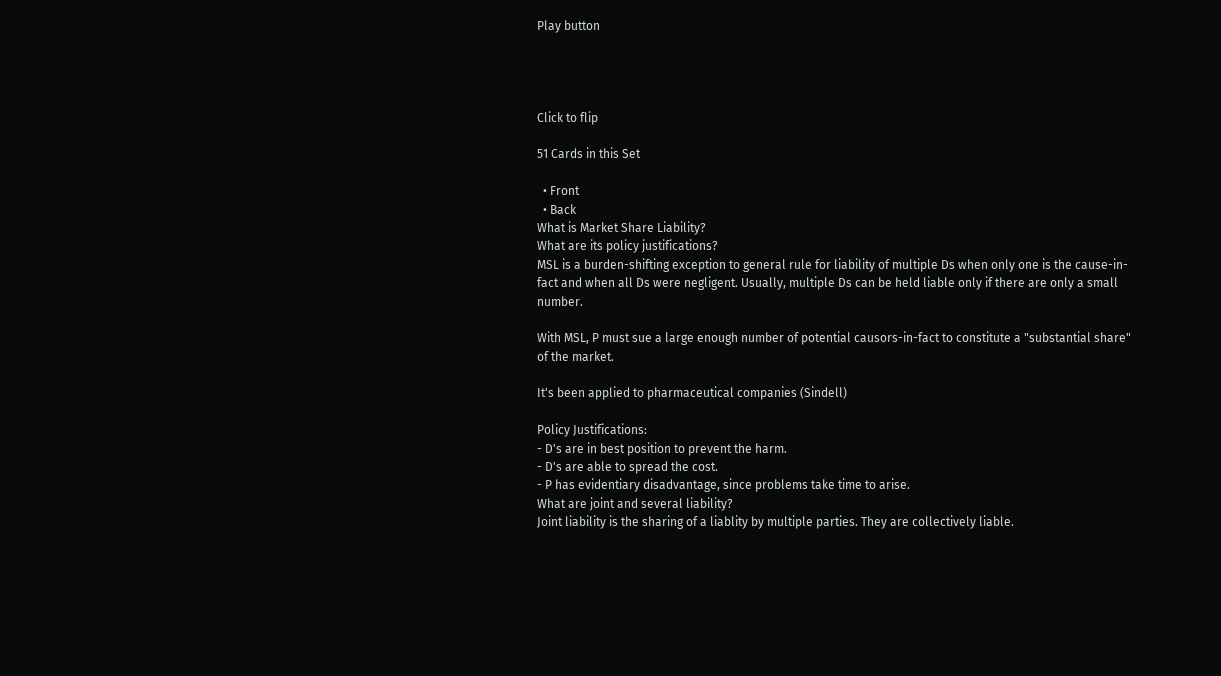Play button




Click to flip

51 Cards in this Set

  • Front
  • Back
What is Market Share Liability?
What are its policy justifications?
MSL is a burden-shifting exception to general rule for liability of multiple Ds when only one is the cause-in-fact and when all Ds were negligent. Usually, multiple Ds can be held liable only if there are only a small number.

With MSL, P must sue a large enough number of potential causors-in-fact to constitute a "substantial share" of the market.

It's been applied to pharmaceutical companies (Sindell)

Policy Justifications:
- D's are in best position to prevent the harm.
- D's are able to spread the cost.
- P has evidentiary disadvantage, since problems take time to arise.
What are joint and several liability?
Joint liability is the sharing of a liablity by multiple parties. They are collectively liable.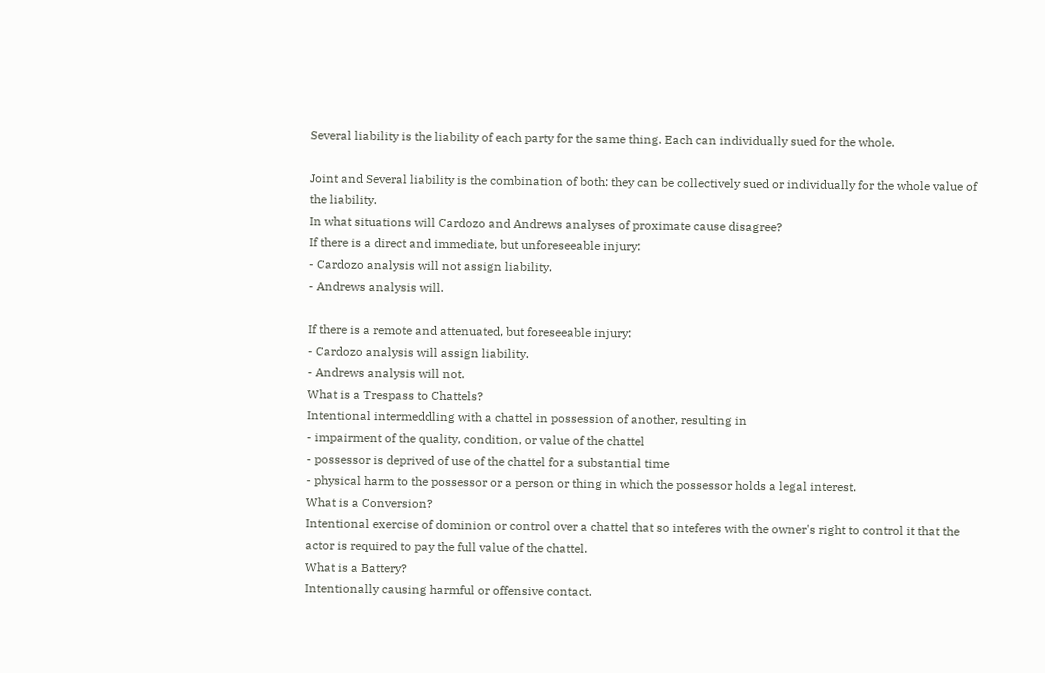Several liability is the liability of each party for the same thing. Each can individually sued for the whole.

Joint and Several liability is the combination of both: they can be collectively sued or individually for the whole value of the liability.
In what situations will Cardozo and Andrews analyses of proximate cause disagree?
If there is a direct and immediate, but unforeseeable injury:
- Cardozo analysis will not assign liability.
- Andrews analysis will.

If there is a remote and attenuated, but foreseeable injury:
- Cardozo analysis will assign liability.
- Andrews analysis will not.
What is a Trespass to Chattels?
Intentional intermeddling with a chattel in possession of another, resulting in
- impairment of the quality, condition, or value of the chattel
- possessor is deprived of use of the chattel for a substantial time
- physical harm to the possessor or a person or thing in which the possessor holds a legal interest.
What is a Conversion?
Intentional exercise of dominion or control over a chattel that so inteferes with the owner's right to control it that the actor is required to pay the full value of the chattel.
What is a Battery?
Intentionally causing harmful or offensive contact.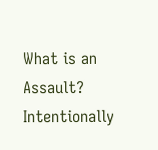What is an Assault?
Intentionally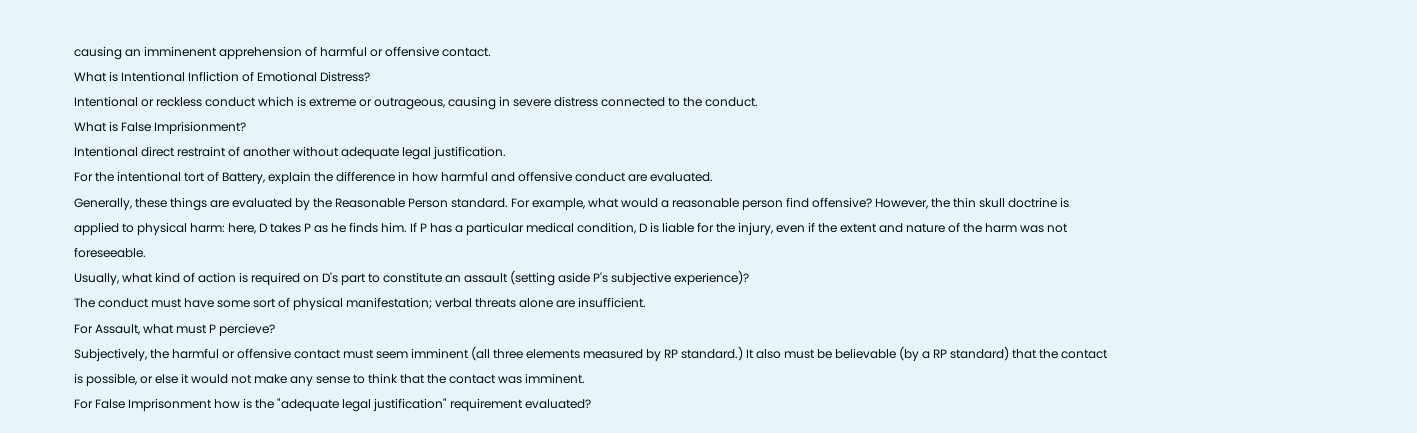causing an imminenent apprehension of harmful or offensive contact.
What is Intentional Infliction of Emotional Distress?
Intentional or reckless conduct which is extreme or outrageous, causing in severe distress connected to the conduct.
What is False Imprisionment?
Intentional direct restraint of another without adequate legal justification.
For the intentional tort of Battery, explain the difference in how harmful and offensive conduct are evaluated.
Generally, these things are evaluated by the Reasonable Person standard. For example, what would a reasonable person find offensive? However, the thin skull doctrine is applied to physical harm: here, D takes P as he finds him. If P has a particular medical condition, D is liable for the injury, even if the extent and nature of the harm was not foreseeable.
Usually, what kind of action is required on D's part to constitute an assault (setting aside P's subjective experience)?
The conduct must have some sort of physical manifestation; verbal threats alone are insufficient.
For Assault, what must P percieve?
Subjectively, the harmful or offensive contact must seem imminent (all three elements measured by RP standard.) It also must be believable (by a RP standard) that the contact is possible, or else it would not make any sense to think that the contact was imminent.
For False Imprisonment how is the "adequate legal justification" requirement evaluated?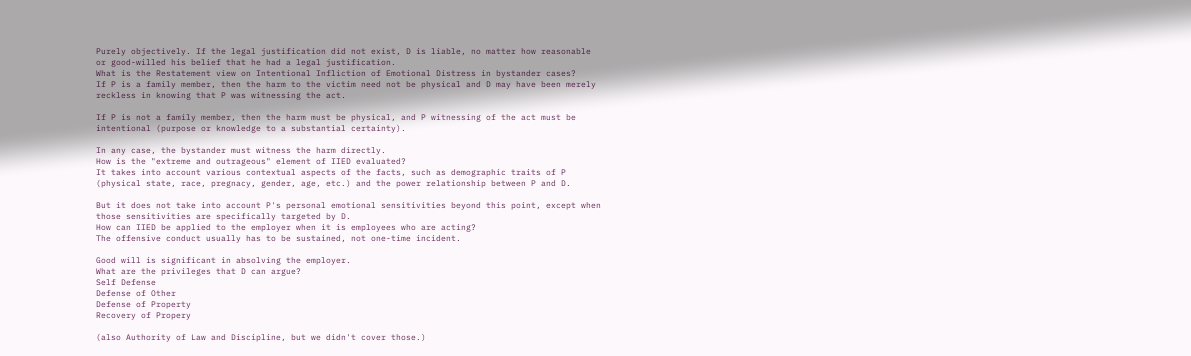Purely objectively. If the legal justification did not exist, D is liable, no matter how reasonable or good-willed his belief that he had a legal justification.
What is the Restatement view on Intentional Infliction of Emotional Distress in bystander cases?
If P is a family member, then the harm to the victim need not be physical and D may have been merely reckless in knowing that P was witnessing the act.

If P is not a family member, then the harm must be physical, and P witnessing of the act must be intentional (purpose or knowledge to a substantial certainty).

In any case, the bystander must witness the harm directly.
How is the "extreme and outrageous" element of IIED evaluated?
It takes into account various contextual aspects of the facts, such as demographic traits of P (physical state, race, pregnacy, gender, age, etc.) and the power relationship between P and D.

But it does not take into account P's personal emotional sensitivities beyond this point, except when those sensitivities are specifically targeted by D.
How can IIED be applied to the employer when it is employees who are acting?
The offensive conduct usually has to be sustained, not one-time incident.

Good will is significant in absolving the employer.
What are the privileges that D can argue?
Self Defense
Defense of Other
Defense of Property
Recovery of Propery

(also Authority of Law and Discipline, but we didn't cover those.)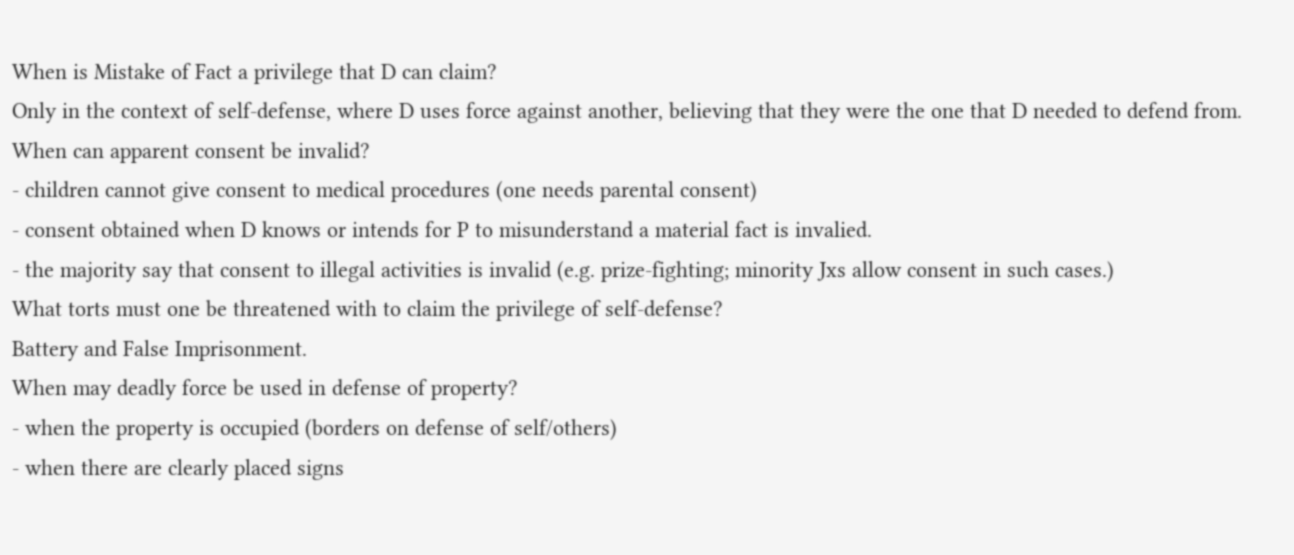When is Mistake of Fact a privilege that D can claim?
Only in the context of self-defense, where D uses force against another, believing that they were the one that D needed to defend from.
When can apparent consent be invalid?
- children cannot give consent to medical procedures (one needs parental consent)
- consent obtained when D knows or intends for P to misunderstand a material fact is invalied.
- the majority say that consent to illegal activities is invalid (e.g. prize-fighting; minority Jxs allow consent in such cases.)
What torts must one be threatened with to claim the privilege of self-defense?
Battery and False Imprisonment.
When may deadly force be used in defense of property?
- when the property is occupied (borders on defense of self/others)
- when there are clearly placed signs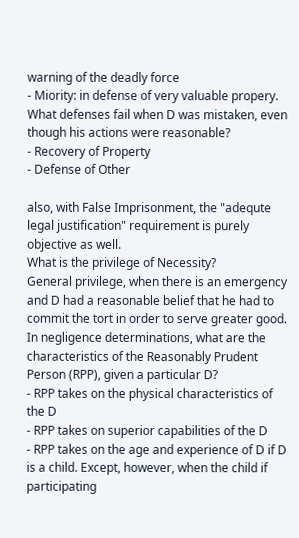warning of the deadly force
- Miority: in defense of very valuable propery.
What defenses fail when D was mistaken, even though his actions were reasonable?
- Recovery of Property
- Defense of Other

also, with False Imprisonment, the "adequte legal justification" requirement is purely objective as well.
What is the privilege of Necessity?
General privilege, when there is an emergency and D had a reasonable belief that he had to commit the tort in order to serve greater good.
In negligence determinations, what are the characteristics of the Reasonably Prudent Person (RPP), given a particular D?
- RPP takes on the physical characteristics of the D
- RPP takes on superior capabilities of the D
- RPP takes on the age and experience of D if D is a child. Except, however, when the child if participating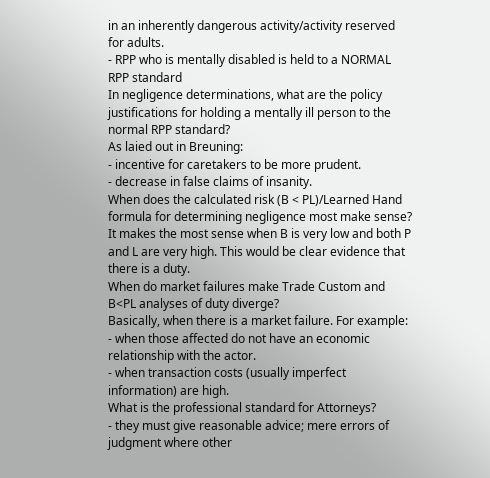in an inherently dangerous activity/activity reserved for adults.
- RPP who is mentally disabled is held to a NORMAL RPP standard
In negligence determinations, what are the policy justifications for holding a mentally ill person to the normal RPP standard?
As laied out in Breuning:
- incentive for caretakers to be more prudent.
- decrease in false claims of insanity.
When does the calculated risk (B < PL)/Learned Hand formula for determining negligence most make sense?
It makes the most sense when B is very low and both P and L are very high. This would be clear evidence that there is a duty.
When do market failures make Trade Custom and B<PL analyses of duty diverge?
Basically, when there is a market failure. For example:
- when those affected do not have an economic relationship with the actor.
- when transaction costs (usually imperfect information) are high.
What is the professional standard for Attorneys?
- they must give reasonable advice; mere errors of judgment where other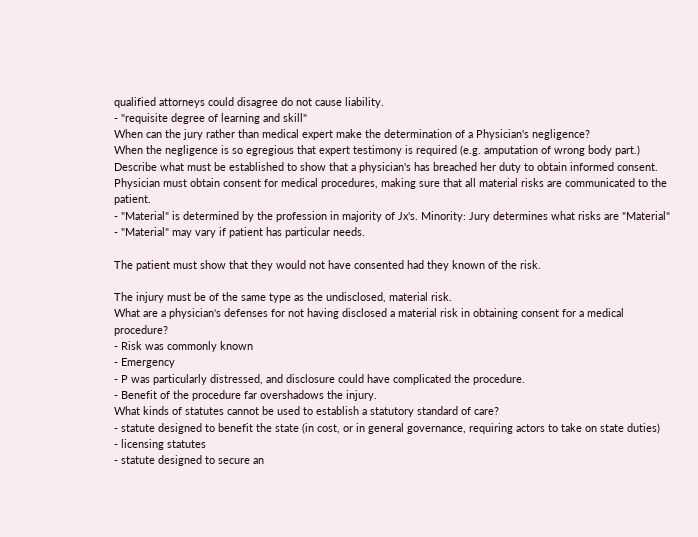qualified attorneys could disagree do not cause liability.
- "requisite degree of learning and skill"
When can the jury rather than medical expert make the determination of a Physician's negligence?
When the negligence is so egregious that expert testimony is required (e.g. amputation of wrong body part.)
Describe what must be established to show that a physician's has breached her duty to obtain informed consent.
Physician must obtain consent for medical procedures, making sure that all material risks are communicated to the patient.
- "Material" is determined by the profession in majority of Jx's. Minority: Jury determines what risks are "Material"
- "Material" may vary if patient has particular needs.

The patient must show that they would not have consented had they known of the risk.

The injury must be of the same type as the undisclosed, material risk.
What are a physician's defenses for not having disclosed a material risk in obtaining consent for a medical procedure?
- Risk was commonly known
- Emergency
- P was particularly distressed, and disclosure could have complicated the procedure.
- Benefit of the procedure far overshadows the injury.
What kinds of statutes cannot be used to establish a statutory standard of care?
- statute designed to benefit the state (in cost, or in general governance, requiring actors to take on state duties)
- licensing statutes
- statute designed to secure an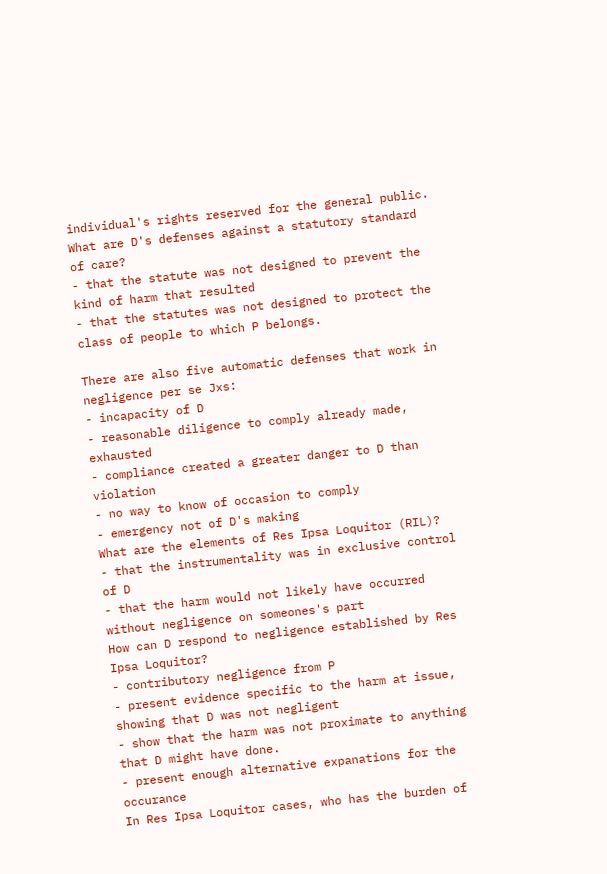individual's rights reserved for the general public.
What are D's defenses against a statutory standard of care?
- that the statute was not designed to prevent the kind of harm that resulted
- that the statutes was not designed to protect the class of people to which P belongs.

There are also five automatic defenses that work in negligence per se Jxs:
- incapacity of D
- reasonable diligence to comply already made, exhausted
- compliance created a greater danger to D than violation
- no way to know of occasion to comply
- emergency not of D's making
What are the elements of Res Ipsa Loquitor (RIL)?
- that the instrumentality was in exclusive control of D
- that the harm would not likely have occurred without negligence on someones's part
How can D respond to negligence established by Res Ipsa Loquitor?
- contributory negligence from P
- present evidence specific to the harm at issue, showing that D was not negligent
- show that the harm was not proximate to anything that D might have done.
- present enough alternative expanations for the occurance
In Res Ipsa Loquitor cases, who has the burden of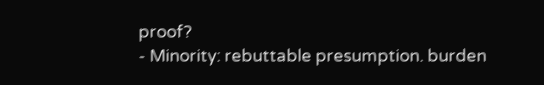proof?
- Minority: rebuttable presumption. burden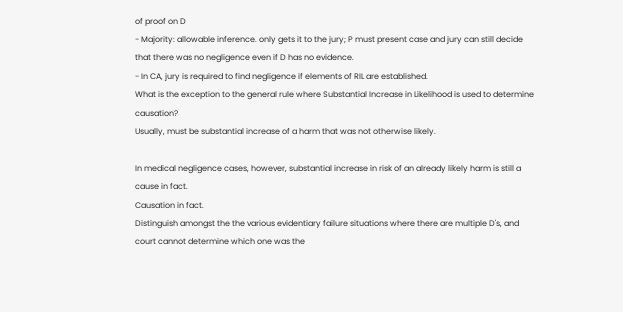of proof on D
- Majority: allowable inference. only gets it to the jury; P must present case and jury can still decide that there was no negligence even if D has no evidence.
- In CA, jury is required to find negligence if elements of RIL are established.
What is the exception to the general rule where Substantial Increase in Likelihood is used to determine causation?
Usually, must be substantial increase of a harm that was not otherwise likely.

In medical negligence cases, however, substantial increase in risk of an already likely harm is still a cause in fact.
Causation in fact.
Distinguish amongst the the various evidentiary failure situations where there are multiple D's, and court cannot determine which one was the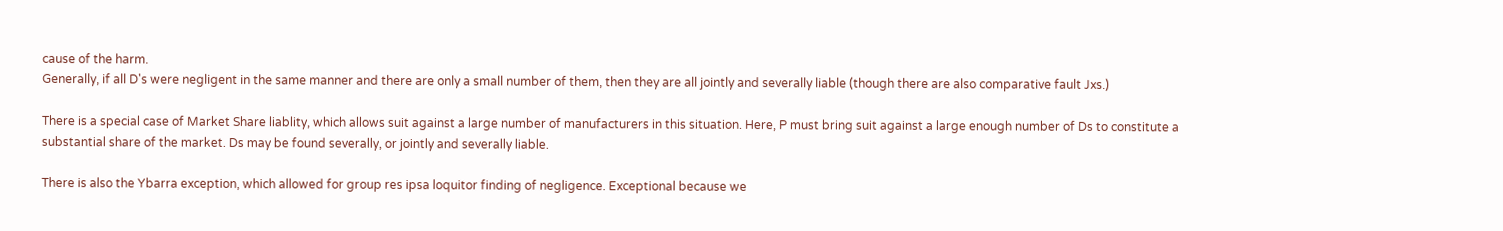cause of the harm.
Generally, if all D's were negligent in the same manner and there are only a small number of them, then they are all jointly and severally liable (though there are also comparative fault Jxs.)

There is a special case of Market Share liablity, which allows suit against a large number of manufacturers in this situation. Here, P must bring suit against a large enough number of Ds to constitute a substantial share of the market. Ds may be found severally, or jointly and severally liable.

There is also the Ybarra exception, which allowed for group res ipsa loquitor finding of negligence. Exceptional because we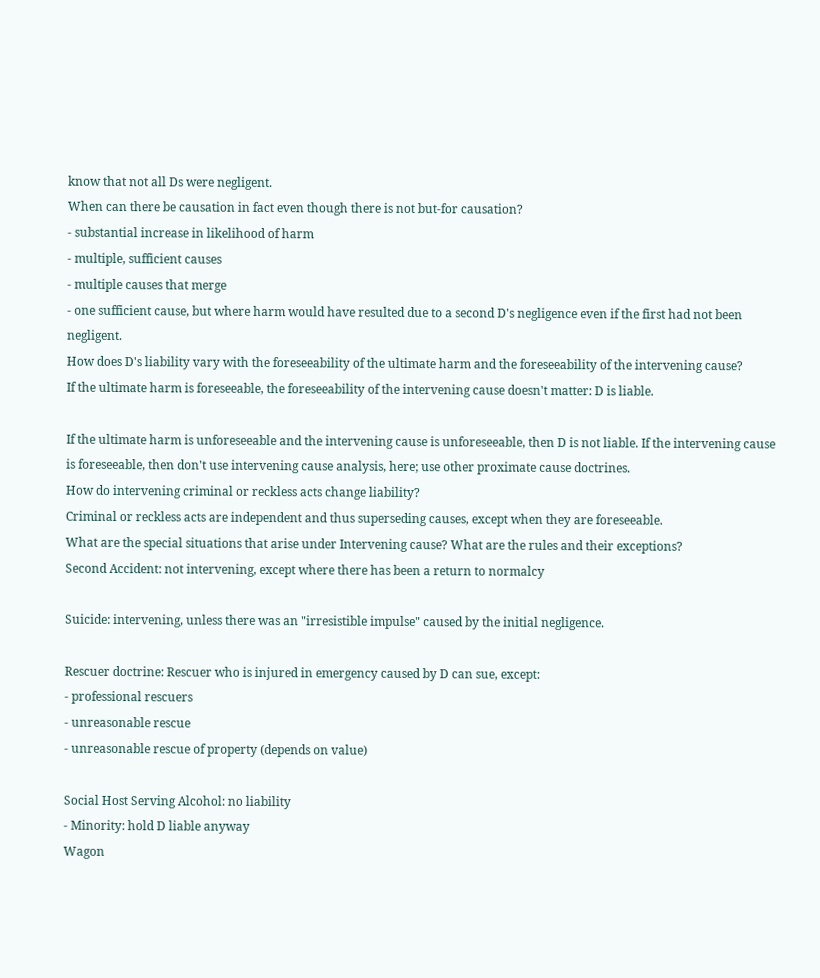know that not all Ds were negligent.
When can there be causation in fact even though there is not but-for causation?
- substantial increase in likelihood of harm
- multiple, sufficient causes
- multiple causes that merge
- one sufficient cause, but where harm would have resulted due to a second D's negligence even if the first had not been negligent.
How does D's liability vary with the foreseeability of the ultimate harm and the foreseeability of the intervening cause?
If the ultimate harm is foreseeable, the foreseeability of the intervening cause doesn't matter: D is liable.

If the ultimate harm is unforeseeable and the intervening cause is unforeseeable, then D is not liable. If the intervening cause is foreseeable, then don't use intervening cause analysis, here; use other proximate cause doctrines.
How do intervening criminal or reckless acts change liability?
Criminal or reckless acts are independent and thus superseding causes, except when they are foreseeable.
What are the special situations that arise under Intervening cause? What are the rules and their exceptions?
Second Accident: not intervening, except where there has been a return to normalcy

Suicide: intervening, unless there was an "irresistible impulse" caused by the initial negligence.

Rescuer doctrine: Rescuer who is injured in emergency caused by D can sue, except:
- professional rescuers
- unreasonable rescue
- unreasonable rescue of property (depends on value)

Social Host Serving Alcohol: no liability
- Minority: hold D liable anyway
Wagon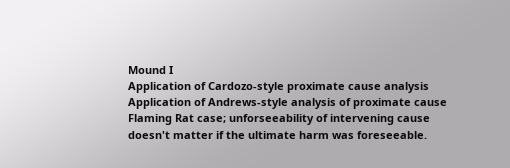Mound I
Application of Cardozo-style proximate cause analysis
Application of Andrews-style analysis of proximate cause
Flaming Rat case; unforseeability of intervening cause doesn't matter if the ultimate harm was foreseeable.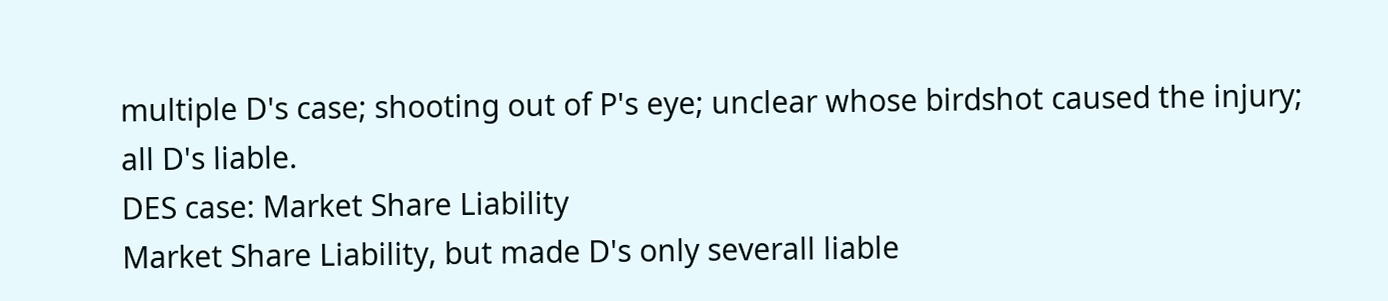multiple D's case; shooting out of P's eye; unclear whose birdshot caused the injury; all D's liable.
DES case: Market Share Liability
Market Share Liability, but made D's only severall liable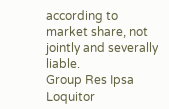according to market share, not jointly and severally liable.
Group Res Ipsa Loquitor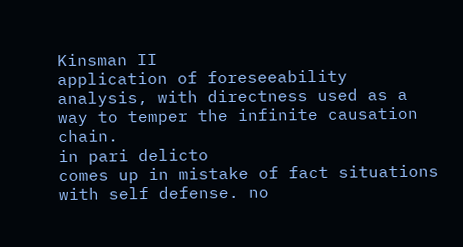Kinsman II
application of foreseeability analysis, with directness used as a way to temper the infinite causation chain.
in pari delicto
comes up in mistake of fact situations with self defense. no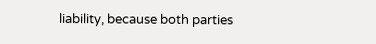liability, because both parties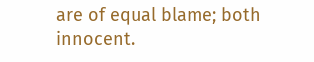are of equal blame; both innocent.